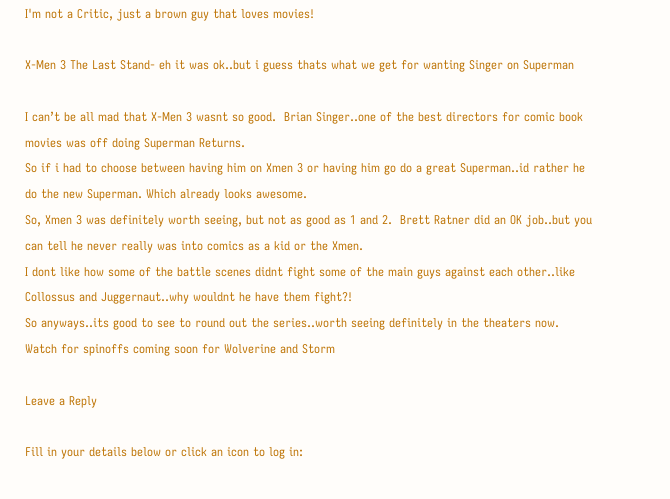I'm not a Critic, just a brown guy that loves movies!

X-Men 3 The Last Stand- eh it was ok..but i guess thats what we get for wanting Singer on Superman

I can’t be all mad that X-Men 3 wasnt so good.  Brian Singer..one of the best directors for comic book movies was off doing Superman Returns.
So if i had to choose between having him on Xmen 3 or having him go do a great Superman..id rather he do the new Superman. Which already looks awesome.
So, Xmen 3 was definitely worth seeing, but not as good as 1 and 2.  Brett Ratner did an OK job..but you can tell he never really was into comics as a kid or the Xmen.
I dont like how some of the battle scenes didnt fight some of the main guys against each other..like Collossus and Juggernaut..why wouldnt he have them fight?!
So anyways..its good to see to round out the series..worth seeing definitely in the theaters now.
Watch for spinoffs coming soon for Wolverine and Storm

Leave a Reply

Fill in your details below or click an icon to log in: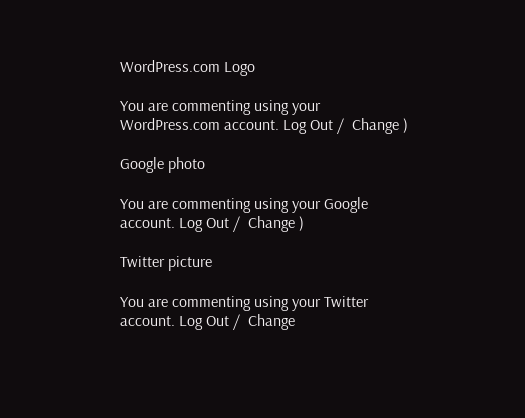WordPress.com Logo

You are commenting using your WordPress.com account. Log Out /  Change )

Google photo

You are commenting using your Google account. Log Out /  Change )

Twitter picture

You are commenting using your Twitter account. Log Out /  Change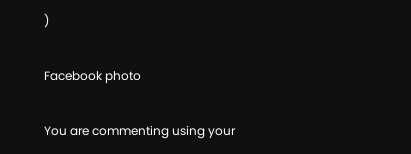)

Facebook photo

You are commenting using your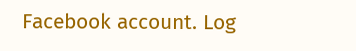Facebook account. Log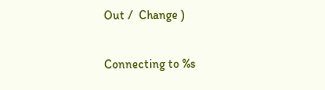Out /  Change )

Connecting to %s